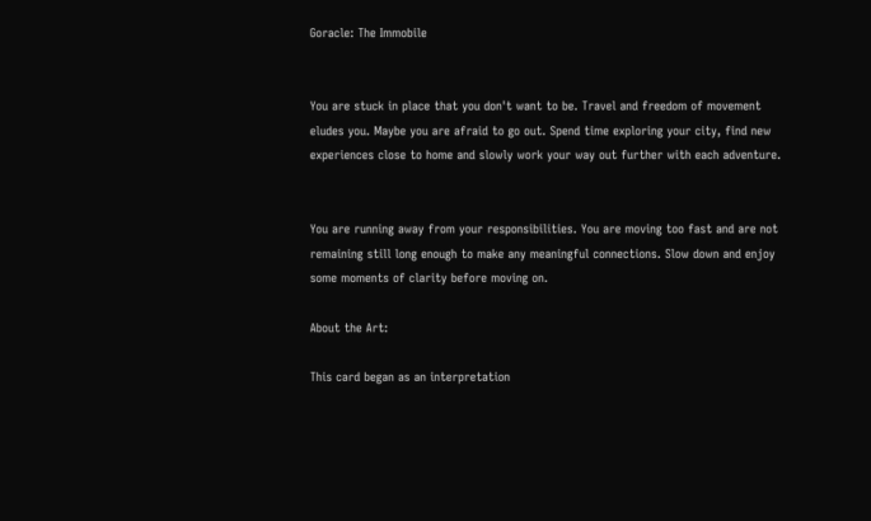Goracle: The Immobile


You are stuck in place that you don't want to be. Travel and freedom of movement eludes you. Maybe you are afraid to go out. Spend time exploring your city, find new experiences close to home and slowly work your way out further with each adventure.


You are running away from your responsibilities. You are moving too fast and are not remaining still long enough to make any meaningful connections. Slow down and enjoy some moments of clarity before moving on.

About the Art:

This card began as an interpretation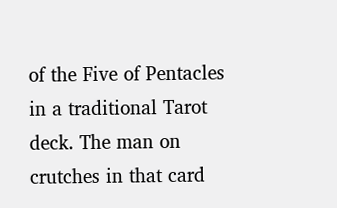of the Five of Pentacles in a traditional Tarot deck. The man on crutches in that card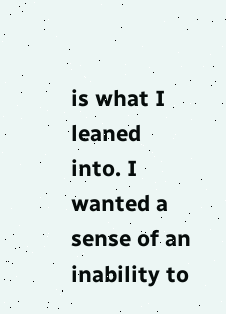is what I leaned into. I wanted a sense of an inability to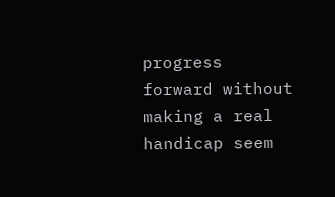progress forward without making a real handicap seem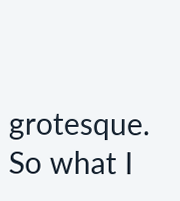grotesque. So what I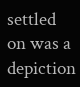settled on was a depiction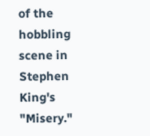of the hobbling scene in Stephen King's "Misery."